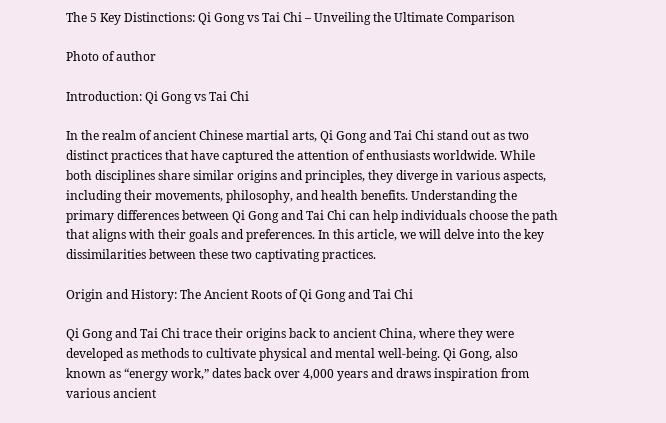The 5 Key Distinctions: Qi Gong vs Tai Chi – Unveiling the Ultimate Comparison

Photo of author

Introduction: Qi Gong vs Tai Chi

In the realm of ancient Chinese martial arts, Qi Gong and Tai Chi stand out as two distinct practices that have captured the attention of enthusiasts worldwide. While both disciplines share similar origins and principles, they diverge in various aspects, including their movements, philosophy, and health benefits. Understanding the primary differences between Qi Gong and Tai Chi can help individuals choose the path that aligns with their goals and preferences. In this article, we will delve into the key dissimilarities between these two captivating practices.

Origin and History: The Ancient Roots of Qi Gong and Tai Chi

Qi Gong and Tai Chi trace their origins back to ancient China, where they were developed as methods to cultivate physical and mental well-being. Qi Gong, also known as “energy work,” dates back over 4,000 years and draws inspiration from various ancient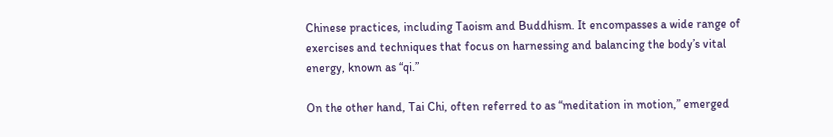Chinese practices, including Taoism and Buddhism. It encompasses a wide range of exercises and techniques that focus on harnessing and balancing the body’s vital energy, known as “qi.”

On the other hand, Tai Chi, often referred to as “meditation in motion,” emerged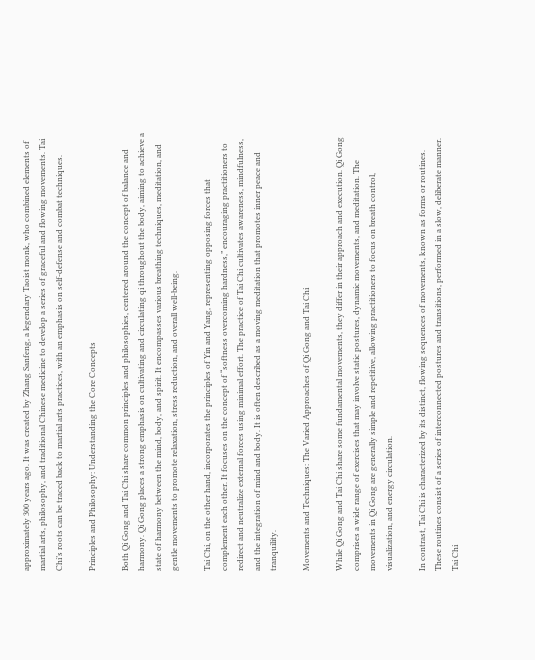approximately 300 years ago. It was created by Zhang Sanfeng, a legendary Taoist monk, who combined elements of martial arts, philosophy, and traditional Chinese medicine to develop a series of graceful and flowing movements. Tai Chi’s roots can be traced back to martial arts practices, with an emphasis on self-defense and combat techniques.

Principles and Philosophy: Understanding the Core Concepts

Both Qi Gong and Tai Chi share common principles and philosophies, centered around the concept of balance and harmony. Qi Gong places a strong emphasis on cultivating and circulating qi throughout the body, aiming to achieve a state of harmony between the mind, body, and spirit. It encompasses various breathing techniques, meditation, and gentle movements to promote relaxation, stress reduction, and overall well-being.

Tai Chi, on the other hand, incorporates the principles of Yin and Yang, representing opposing forces that complement each other. It focuses on the concept of “softness overcoming hardness,” encouraging practitioners to redirect and neutralize external forces using minimal effort. The practice of Tai Chi cultivates awareness, mindfulness, and the integration of mind and body. It is often described as a moving meditation that promotes inner peace and tranquility.

Movements and Techniques: The Varied Approaches of Qi Gong and Tai Chi

While Qi Gong and Tai Chi share some fundamental movements, they differ in their approach and execution. Qi Gong comprises a wide range of exercises that may involve static postures, dynamic movements, and meditation. The movements in Qi Gong are generally simple and repetitive, allowing practitioners to focus on breath control, visualization, and energy circulation.

In contrast, Tai Chi is characterized by its distinct, flowing sequences of movements, known as forms or routines. These routines consist of a series of interconnected postures and transitions, performed in a slow, deliberate manner. Tai Chi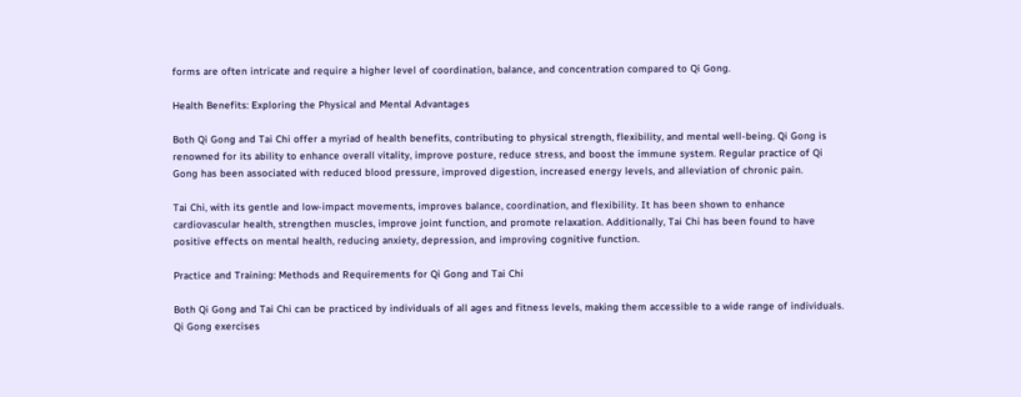forms are often intricate and require a higher level of coordination, balance, and concentration compared to Qi Gong.

Health Benefits: Exploring the Physical and Mental Advantages

Both Qi Gong and Tai Chi offer a myriad of health benefits, contributing to physical strength, flexibility, and mental well-being. Qi Gong is renowned for its ability to enhance overall vitality, improve posture, reduce stress, and boost the immune system. Regular practice of Qi Gong has been associated with reduced blood pressure, improved digestion, increased energy levels, and alleviation of chronic pain.

Tai Chi, with its gentle and low-impact movements, improves balance, coordination, and flexibility. It has been shown to enhance cardiovascular health, strengthen muscles, improve joint function, and promote relaxation. Additionally, Tai Chi has been found to have positive effects on mental health, reducing anxiety, depression, and improving cognitive function.

Practice and Training: Methods and Requirements for Qi Gong and Tai Chi

Both Qi Gong and Tai Chi can be practiced by individuals of all ages and fitness levels, making them accessible to a wide range of individuals. Qi Gong exercises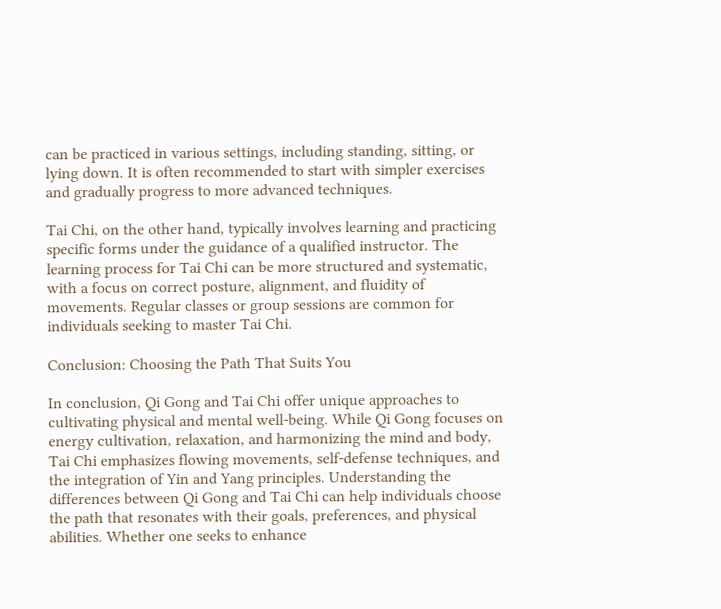can be practiced in various settings, including standing, sitting, or lying down. It is often recommended to start with simpler exercises and gradually progress to more advanced techniques.

Tai Chi, on the other hand, typically involves learning and practicing specific forms under the guidance of a qualified instructor. The learning process for Tai Chi can be more structured and systematic, with a focus on correct posture, alignment, and fluidity of movements. Regular classes or group sessions are common for individuals seeking to master Tai Chi.

Conclusion: Choosing the Path That Suits You

In conclusion, Qi Gong and Tai Chi offer unique approaches to cultivating physical and mental well-being. While Qi Gong focuses on energy cultivation, relaxation, and harmonizing the mind and body, Tai Chi emphasizes flowing movements, self-defense techniques, and the integration of Yin and Yang principles. Understanding the differences between Qi Gong and Tai Chi can help individuals choose the path that resonates with their goals, preferences, and physical abilities. Whether one seeks to enhance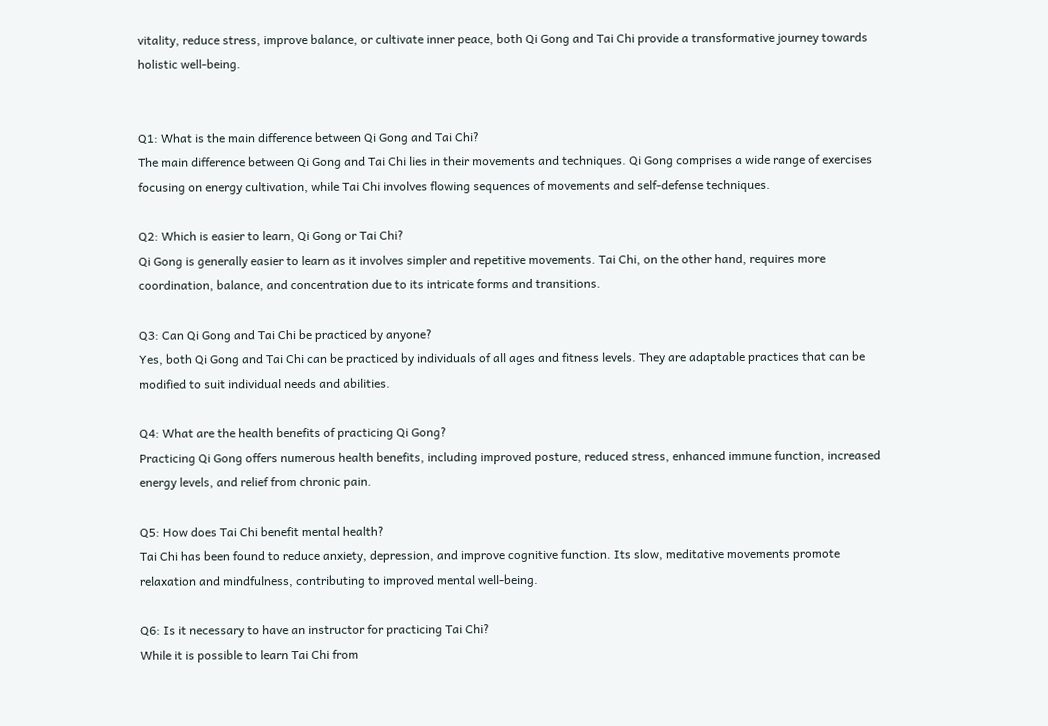vitality, reduce stress, improve balance, or cultivate inner peace, both Qi Gong and Tai Chi provide a transformative journey towards holistic well-being.


Q1: What is the main difference between Qi Gong and Tai Chi?
The main difference between Qi Gong and Tai Chi lies in their movements and techniques. Qi Gong comprises a wide range of exercises focusing on energy cultivation, while Tai Chi involves flowing sequences of movements and self-defense techniques.

Q2: Which is easier to learn, Qi Gong or Tai Chi?
Qi Gong is generally easier to learn as it involves simpler and repetitive movements. Tai Chi, on the other hand, requires more coordination, balance, and concentration due to its intricate forms and transitions.

Q3: Can Qi Gong and Tai Chi be practiced by anyone?
Yes, both Qi Gong and Tai Chi can be practiced by individuals of all ages and fitness levels. They are adaptable practices that can be modified to suit individual needs and abilities.

Q4: What are the health benefits of practicing Qi Gong?
Practicing Qi Gong offers numerous health benefits, including improved posture, reduced stress, enhanced immune function, increased energy levels, and relief from chronic pain.

Q5: How does Tai Chi benefit mental health?
Tai Chi has been found to reduce anxiety, depression, and improve cognitive function. Its slow, meditative movements promote relaxation and mindfulness, contributing to improved mental well-being.

Q6: Is it necessary to have an instructor for practicing Tai Chi?
While it is possible to learn Tai Chi from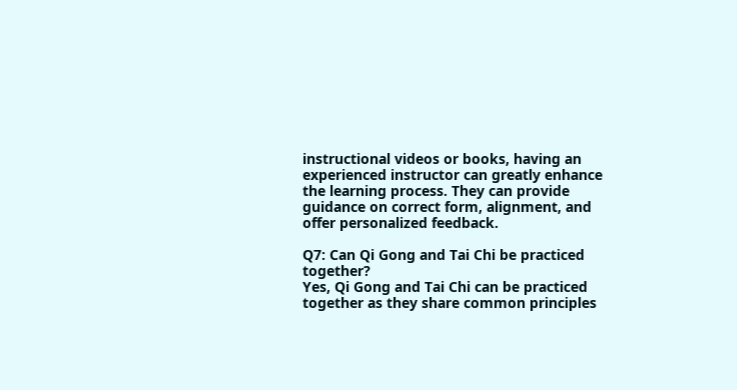instructional videos or books, having an experienced instructor can greatly enhance the learning process. They can provide guidance on correct form, alignment, and offer personalized feedback.

Q7: Can Qi Gong and Tai Chi be practiced together?
Yes, Qi Gong and Tai Chi can be practiced together as they share common principles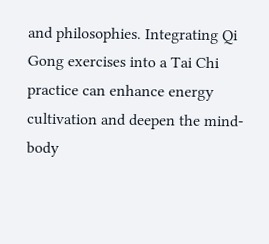and philosophies. Integrating Qi Gong exercises into a Tai Chi practice can enhance energy cultivation and deepen the mind-body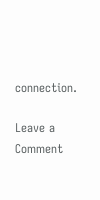connection.

Leave a Comment